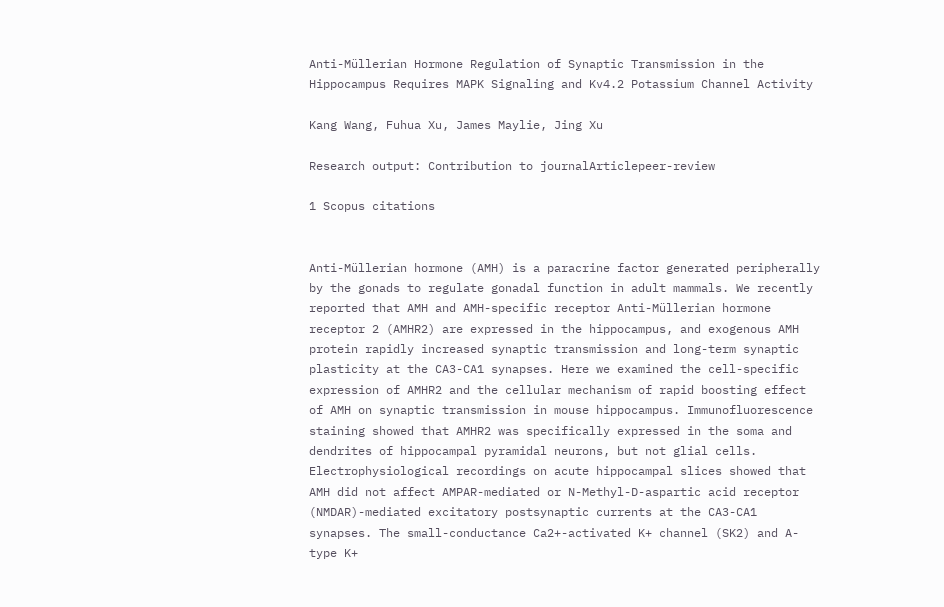Anti-Müllerian Hormone Regulation of Synaptic Transmission in the Hippocampus Requires MAPK Signaling and Kv4.2 Potassium Channel Activity

Kang Wang, Fuhua Xu, James Maylie, Jing Xu

Research output: Contribution to journalArticlepeer-review

1 Scopus citations


Anti-Müllerian hormone (AMH) is a paracrine factor generated peripherally by the gonads to regulate gonadal function in adult mammals. We recently reported that AMH and AMH-specific receptor Anti-Müllerian hormone receptor 2 (AMHR2) are expressed in the hippocampus, and exogenous AMH protein rapidly increased synaptic transmission and long-term synaptic plasticity at the CA3-CA1 synapses. Here we examined the cell-specific expression of AMHR2 and the cellular mechanism of rapid boosting effect of AMH on synaptic transmission in mouse hippocampus. Immunofluorescence staining showed that AMHR2 was specifically expressed in the soma and dendrites of hippocampal pyramidal neurons, but not glial cells. Electrophysiological recordings on acute hippocampal slices showed that AMH did not affect AMPAR-mediated or N-Methyl-D-aspartic acid receptor (NMDAR)-mediated excitatory postsynaptic currents at the CA3-CA1 synapses. The small-conductance Ca2+-activated K+ channel (SK2) and A-type K+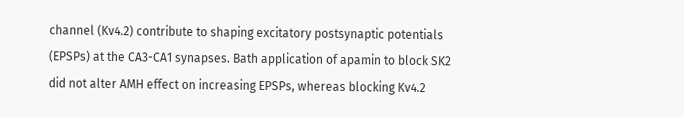channel (Kv4.2) contribute to shaping excitatory postsynaptic potentials (EPSPs) at the CA3-CA1 synapses. Bath application of apamin to block SK2 did not alter AMH effect on increasing EPSPs, whereas blocking Kv4.2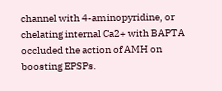channel with 4-aminopyridine, or chelating internal Ca2+ with BAPTA occluded the action of AMH on boosting EPSPs.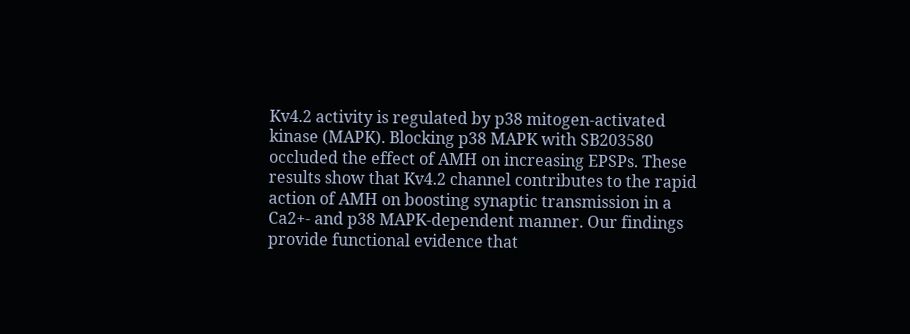Kv4.2 activity is regulated by p38 mitogen-activated kinase (MAPK). Blocking p38 MAPK with SB203580 occluded the effect of AMH on increasing EPSPs. These results show that Kv4.2 channel contributes to the rapid action of AMH on boosting synaptic transmission in a Ca2+- and p38 MAPK-dependent manner. Our findings provide functional evidence that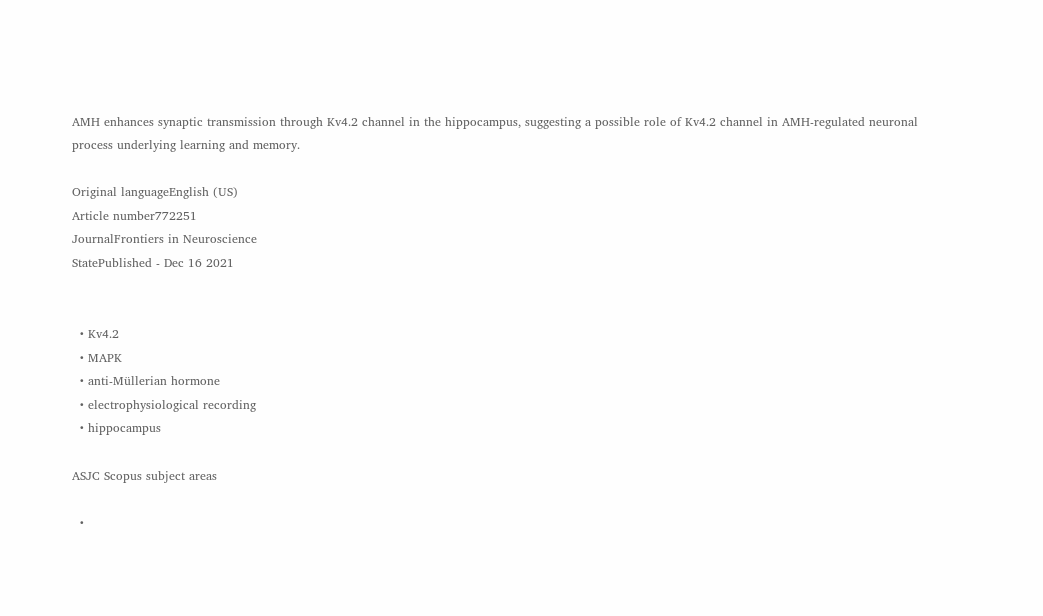AMH enhances synaptic transmission through Kv4.2 channel in the hippocampus, suggesting a possible role of Kv4.2 channel in AMH-regulated neuronal process underlying learning and memory.

Original languageEnglish (US)
Article number772251
JournalFrontiers in Neuroscience
StatePublished - Dec 16 2021


  • Kv4.2
  • MAPK
  • anti-Müllerian hormone
  • electrophysiological recording
  • hippocampus

ASJC Scopus subject areas

  •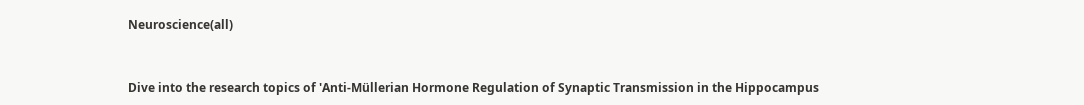Neuroscience(all)


Dive into the research topics of 'Anti-Müllerian Hormone Regulation of Synaptic Transmission in the Hippocampus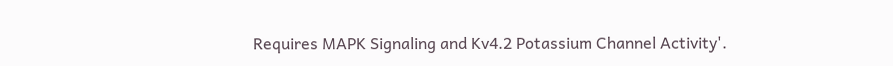Requires MAPK Signaling and Kv4.2 Potassium Channel Activity'.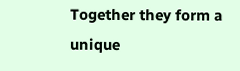Together they form a unique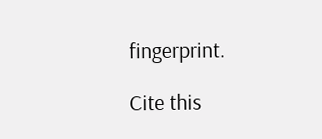fingerprint.

Cite this